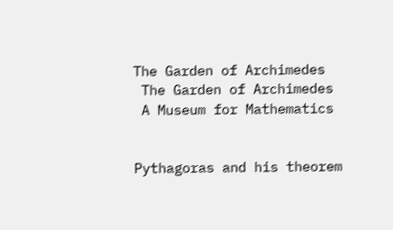The Garden of Archimedes
 The Garden of Archimedes
 A Museum for Mathematics


Pythagoras and his theorem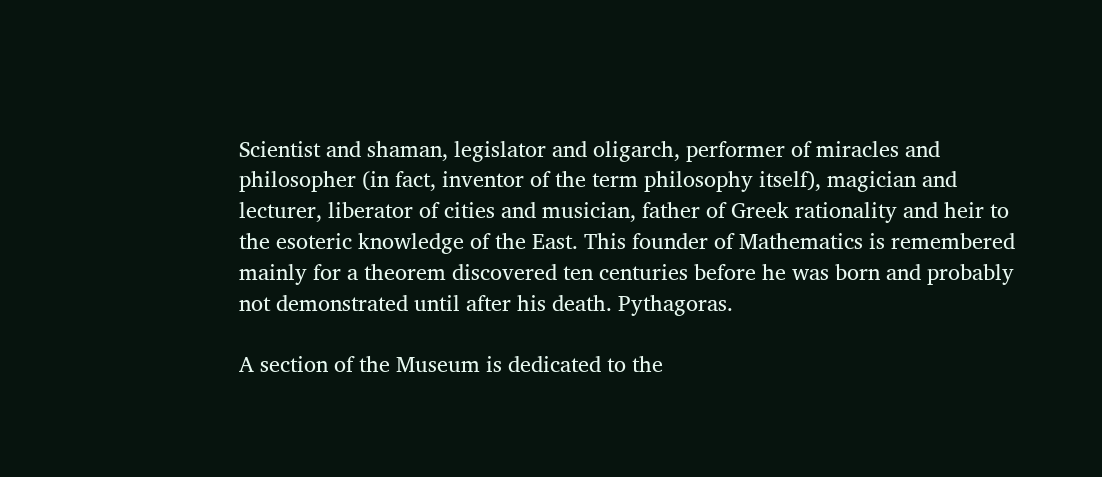Scientist and shaman, legislator and oligarch, performer of miracles and philosopher (in fact, inventor of the term philosophy itself), magician and lecturer, liberator of cities and musician, father of Greek rationality and heir to the esoteric knowledge of the East. This founder of Mathematics is remembered mainly for a theorem discovered ten centuries before he was born and probably not demonstrated until after his death. Pythagoras.

A section of the Museum is dedicated to the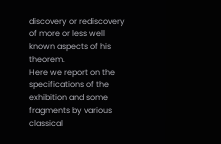discovery or rediscovery of more or less well known aspects of his theorem.
Here we report on the specifications of the exhibition and some fragments by various classical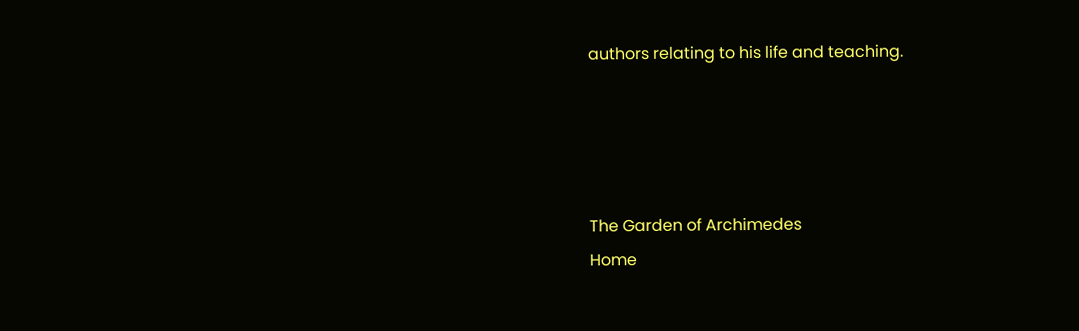authors relating to his life and teaching.




The Garden of Archimedes
Home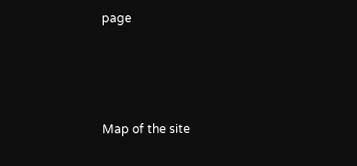page




Map of the site